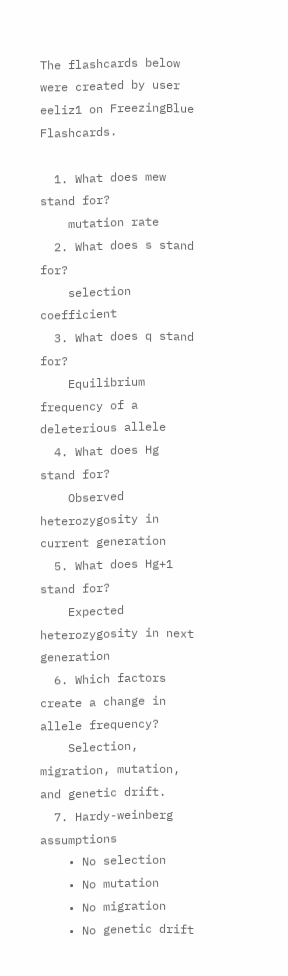The flashcards below were created by user eeliz1 on FreezingBlue Flashcards.

  1. What does mew stand for?
    mutation rate
  2. What does s stand for?
    selection coefficient
  3. What does q stand for?
    Equilibrium frequency of a deleterious allele
  4. What does Hg stand for?
    Observed heterozygosity in current generation
  5. What does Hg+1 stand for?
    Expected heterozygosity in next generation
  6. Which factors create a change in allele frequency?
    Selection, migration, mutation, and genetic drift.
  7. Hardy-weinberg assumptions
    • No selection
    • No mutation
    • No migration
    • No genetic drift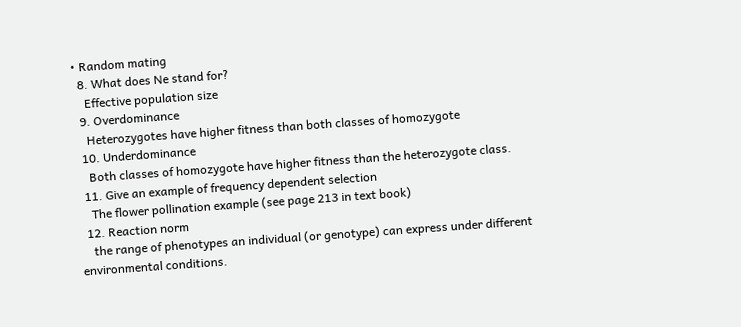• Random mating
  8. What does Ne stand for?
    Effective population size
  9. Overdominance
    Heterozygotes have higher fitness than both classes of homozygote
  10. Underdominance
    Both classes of homozygote have higher fitness than the heterozygote class.
  11. Give an example of frequency dependent selection
    The flower pollination example (see page 213 in text book)
  12. Reaction norm
    the range of phenotypes an individual (or genotype) can express under different environmental conditions.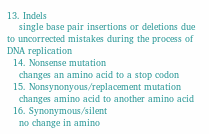13. Indels
    single base pair insertions or deletions due to uncorrected mistakes during the process of DNA replication
  14. Nonsense mutation
    changes an amino acid to a stop codon
  15. Nonsynonyous/replacement mutation
    changes amino acid to another amino acid
  16. Synonymous/silent
    no change in amino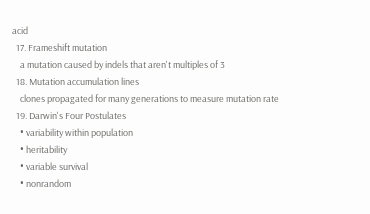acid
  17. Frameshift mutation
    a mutation caused by indels that aren't multiples of 3
  18. Mutation accumulation lines
    clones propagated for many generations to measure mutation rate
  19. Darwin's Four Postulates
    • variability within population
    • heritability
    • variable survival
    • nonrandom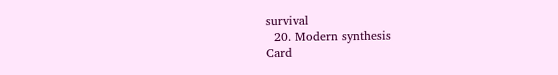survival
  20. Modern synthesis
Card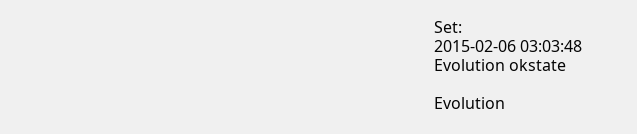Set:
2015-02-06 03:03:48
Evolution okstate

Evolution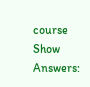course
Show Answers: